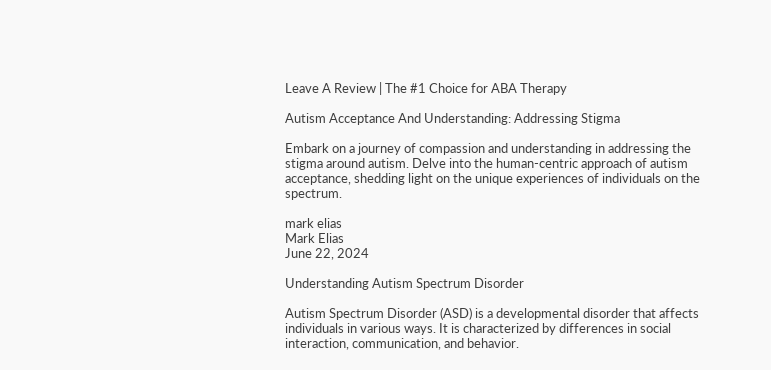Leave A Review | The #1 Choice for ABA Therapy

Autism Acceptance And Understanding: Addressing Stigma

Embark on a journey of compassion and understanding in addressing the stigma around autism. Delve into the human-centric approach of autism acceptance, shedding light on the unique experiences of individuals on the spectrum.

mark elias
Mark Elias
June 22, 2024

Understanding Autism Spectrum Disorder

Autism Spectrum Disorder (ASD) is a developmental disorder that affects individuals in various ways. It is characterized by differences in social interaction, communication, and behavior.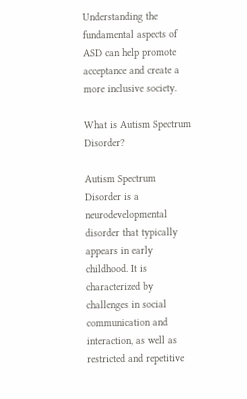Understanding the fundamental aspects of ASD can help promote acceptance and create a more inclusive society.

What is Autism Spectrum Disorder?

Autism Spectrum Disorder is a neurodevelopmental disorder that typically appears in early childhood. It is characterized by challenges in social communication and interaction, as well as restricted and repetitive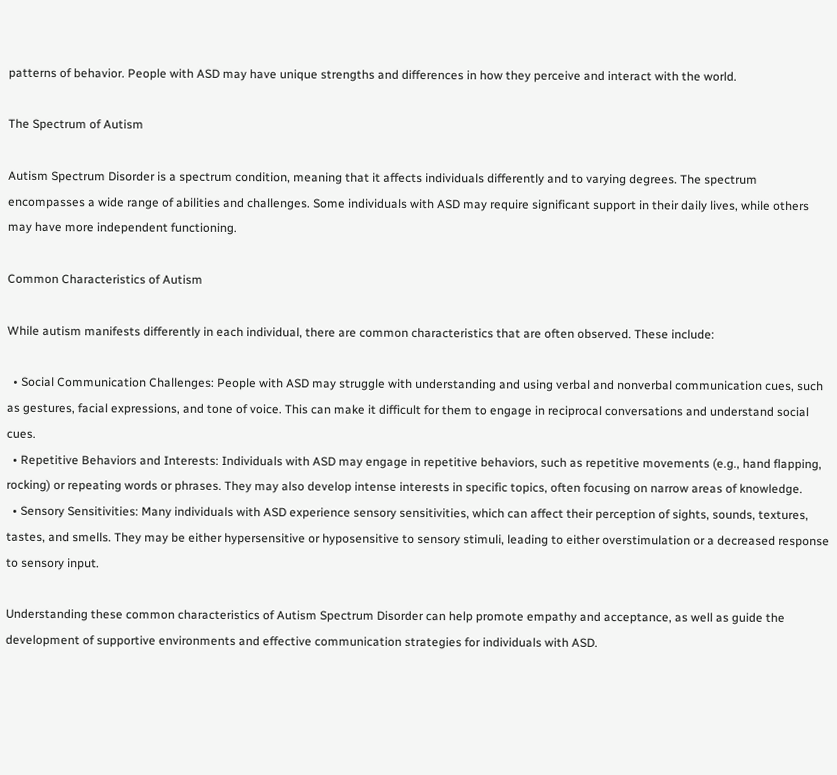patterns of behavior. People with ASD may have unique strengths and differences in how they perceive and interact with the world.

The Spectrum of Autism

Autism Spectrum Disorder is a spectrum condition, meaning that it affects individuals differently and to varying degrees. The spectrum encompasses a wide range of abilities and challenges. Some individuals with ASD may require significant support in their daily lives, while others may have more independent functioning.

Common Characteristics of Autism

While autism manifests differently in each individual, there are common characteristics that are often observed. These include:

  • Social Communication Challenges: People with ASD may struggle with understanding and using verbal and nonverbal communication cues, such as gestures, facial expressions, and tone of voice. This can make it difficult for them to engage in reciprocal conversations and understand social cues.
  • Repetitive Behaviors and Interests: Individuals with ASD may engage in repetitive behaviors, such as repetitive movements (e.g., hand flapping, rocking) or repeating words or phrases. They may also develop intense interests in specific topics, often focusing on narrow areas of knowledge.
  • Sensory Sensitivities: Many individuals with ASD experience sensory sensitivities, which can affect their perception of sights, sounds, textures, tastes, and smells. They may be either hypersensitive or hyposensitive to sensory stimuli, leading to either overstimulation or a decreased response to sensory input.

Understanding these common characteristics of Autism Spectrum Disorder can help promote empathy and acceptance, as well as guide the development of supportive environments and effective communication strategies for individuals with ASD.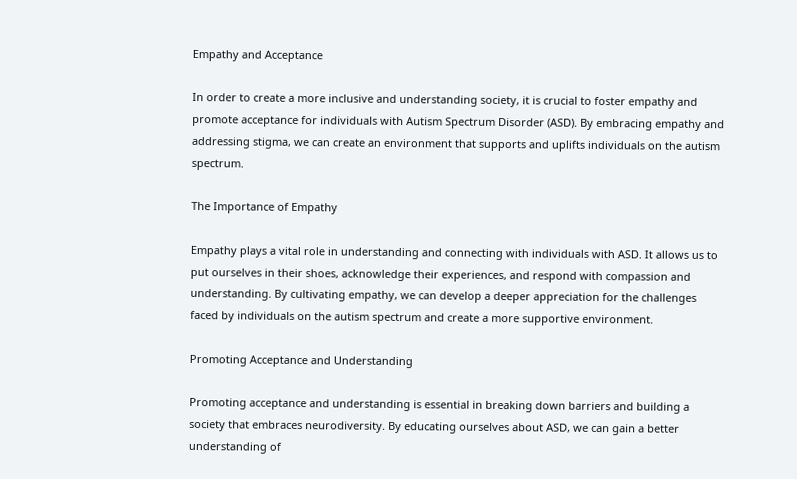Empathy and Acceptance

In order to create a more inclusive and understanding society, it is crucial to foster empathy and promote acceptance for individuals with Autism Spectrum Disorder (ASD). By embracing empathy and addressing stigma, we can create an environment that supports and uplifts individuals on the autism spectrum.

The Importance of Empathy

Empathy plays a vital role in understanding and connecting with individuals with ASD. It allows us to put ourselves in their shoes, acknowledge their experiences, and respond with compassion and understanding. By cultivating empathy, we can develop a deeper appreciation for the challenges faced by individuals on the autism spectrum and create a more supportive environment.

Promoting Acceptance and Understanding

Promoting acceptance and understanding is essential in breaking down barriers and building a society that embraces neurodiversity. By educating ourselves about ASD, we can gain a better understanding of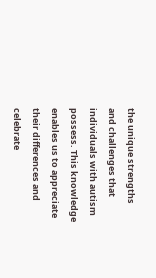the unique strengths and challenges that individuals with autism possess. This knowledge enables us to appreciate their differences and celebrate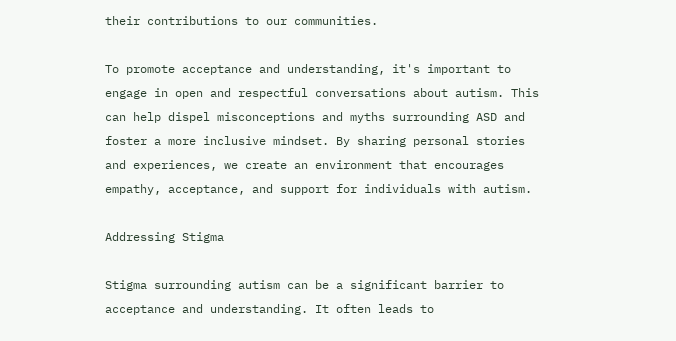their contributions to our communities.

To promote acceptance and understanding, it's important to engage in open and respectful conversations about autism. This can help dispel misconceptions and myths surrounding ASD and foster a more inclusive mindset. By sharing personal stories and experiences, we create an environment that encourages empathy, acceptance, and support for individuals with autism.

Addressing Stigma

Stigma surrounding autism can be a significant barrier to acceptance and understanding. It often leads to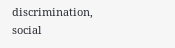discrimination, social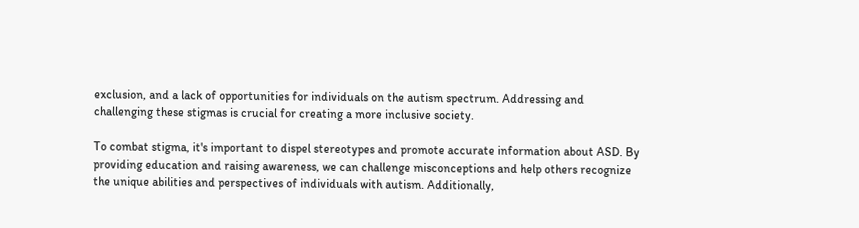exclusion, and a lack of opportunities for individuals on the autism spectrum. Addressing and challenging these stigmas is crucial for creating a more inclusive society.

To combat stigma, it's important to dispel stereotypes and promote accurate information about ASD. By providing education and raising awareness, we can challenge misconceptions and help others recognize the unique abilities and perspectives of individuals with autism. Additionally,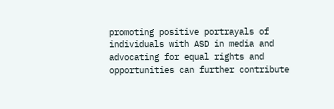promoting positive portrayals of individuals with ASD in media and advocating for equal rights and opportunities can further contribute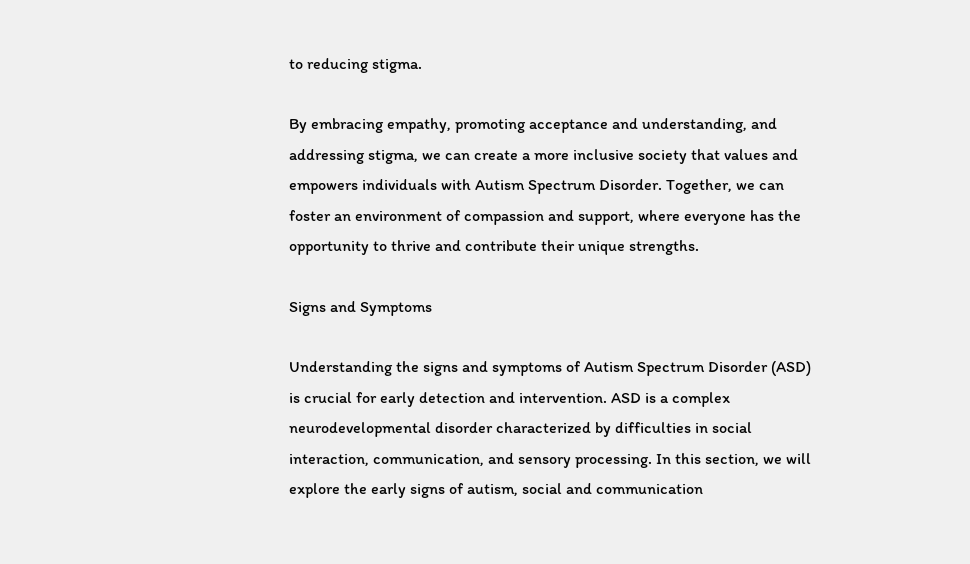to reducing stigma.

By embracing empathy, promoting acceptance and understanding, and addressing stigma, we can create a more inclusive society that values and empowers individuals with Autism Spectrum Disorder. Together, we can foster an environment of compassion and support, where everyone has the opportunity to thrive and contribute their unique strengths.

Signs and Symptoms

Understanding the signs and symptoms of Autism Spectrum Disorder (ASD) is crucial for early detection and intervention. ASD is a complex neurodevelopmental disorder characterized by difficulties in social interaction, communication, and sensory processing. In this section, we will explore the early signs of autism, social and communication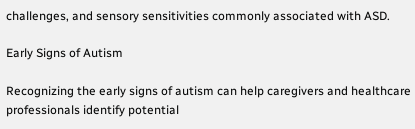challenges, and sensory sensitivities commonly associated with ASD.

Early Signs of Autism

Recognizing the early signs of autism can help caregivers and healthcare professionals identify potential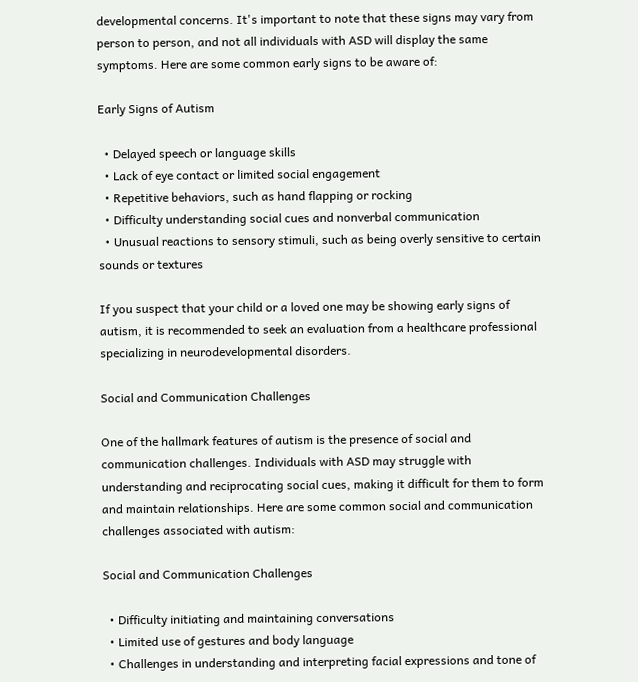developmental concerns. It's important to note that these signs may vary from person to person, and not all individuals with ASD will display the same symptoms. Here are some common early signs to be aware of:

Early Signs of Autism

  • Delayed speech or language skills
  • Lack of eye contact or limited social engagement
  • Repetitive behaviors, such as hand flapping or rocking
  • Difficulty understanding social cues and nonverbal communication
  • Unusual reactions to sensory stimuli, such as being overly sensitive to certain sounds or textures

If you suspect that your child or a loved one may be showing early signs of autism, it is recommended to seek an evaluation from a healthcare professional specializing in neurodevelopmental disorders.

Social and Communication Challenges

One of the hallmark features of autism is the presence of social and communication challenges. Individuals with ASD may struggle with understanding and reciprocating social cues, making it difficult for them to form and maintain relationships. Here are some common social and communication challenges associated with autism:

Social and Communication Challenges

  • Difficulty initiating and maintaining conversations
  • Limited use of gestures and body language
  • Challenges in understanding and interpreting facial expressions and tone of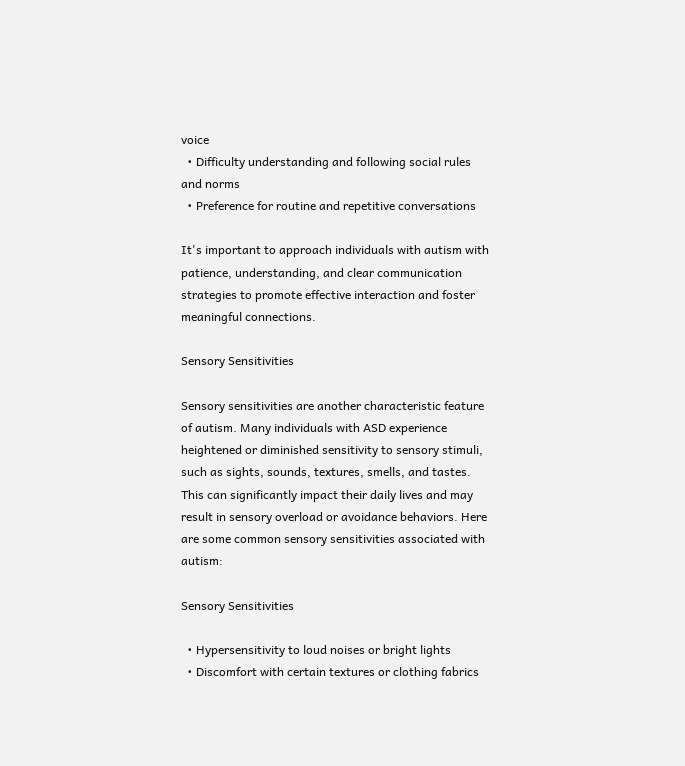voice
  • Difficulty understanding and following social rules and norms
  • Preference for routine and repetitive conversations

It's important to approach individuals with autism with patience, understanding, and clear communication strategies to promote effective interaction and foster meaningful connections.

Sensory Sensitivities

Sensory sensitivities are another characteristic feature of autism. Many individuals with ASD experience heightened or diminished sensitivity to sensory stimuli, such as sights, sounds, textures, smells, and tastes. This can significantly impact their daily lives and may result in sensory overload or avoidance behaviors. Here are some common sensory sensitivities associated with autism:

Sensory Sensitivities

  • Hypersensitivity to loud noises or bright lights
  • Discomfort with certain textures or clothing fabrics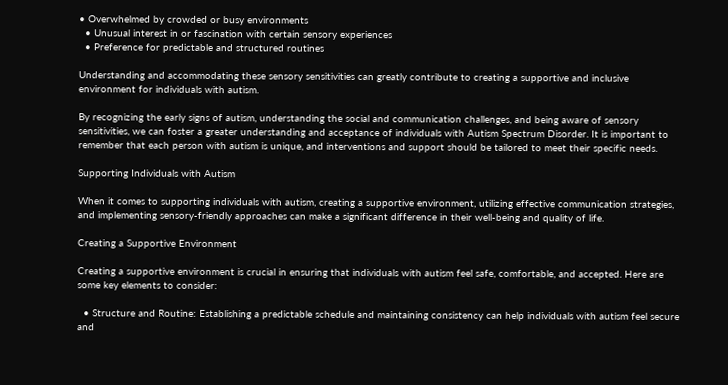• Overwhelmed by crowded or busy environments
  • Unusual interest in or fascination with certain sensory experiences
  • Preference for predictable and structured routines

Understanding and accommodating these sensory sensitivities can greatly contribute to creating a supportive and inclusive environment for individuals with autism.

By recognizing the early signs of autism, understanding the social and communication challenges, and being aware of sensory sensitivities, we can foster a greater understanding and acceptance of individuals with Autism Spectrum Disorder. It is important to remember that each person with autism is unique, and interventions and support should be tailored to meet their specific needs.

Supporting Individuals with Autism

When it comes to supporting individuals with autism, creating a supportive environment, utilizing effective communication strategies, and implementing sensory-friendly approaches can make a significant difference in their well-being and quality of life.

Creating a Supportive Environment

Creating a supportive environment is crucial in ensuring that individuals with autism feel safe, comfortable, and accepted. Here are some key elements to consider:

  • Structure and Routine: Establishing a predictable schedule and maintaining consistency can help individuals with autism feel secure and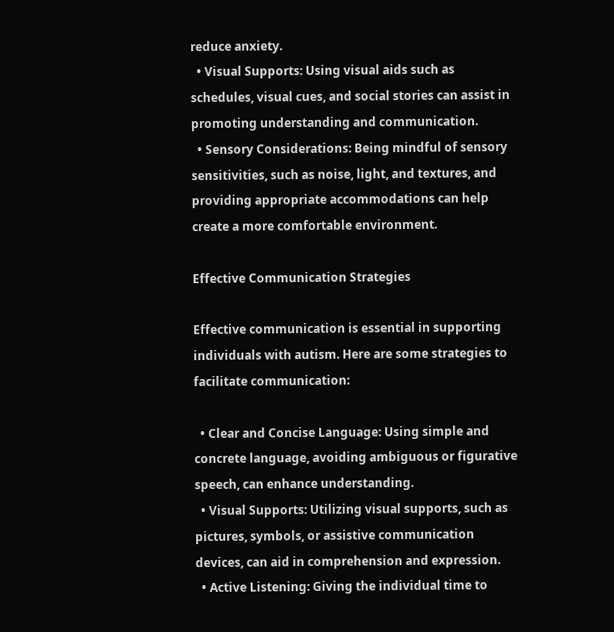reduce anxiety.
  • Visual Supports: Using visual aids such as schedules, visual cues, and social stories can assist in promoting understanding and communication.
  • Sensory Considerations: Being mindful of sensory sensitivities, such as noise, light, and textures, and providing appropriate accommodations can help create a more comfortable environment.

Effective Communication Strategies

Effective communication is essential in supporting individuals with autism. Here are some strategies to facilitate communication:

  • Clear and Concise Language: Using simple and concrete language, avoiding ambiguous or figurative speech, can enhance understanding.
  • Visual Supports: Utilizing visual supports, such as pictures, symbols, or assistive communication devices, can aid in comprehension and expression.
  • Active Listening: Giving the individual time to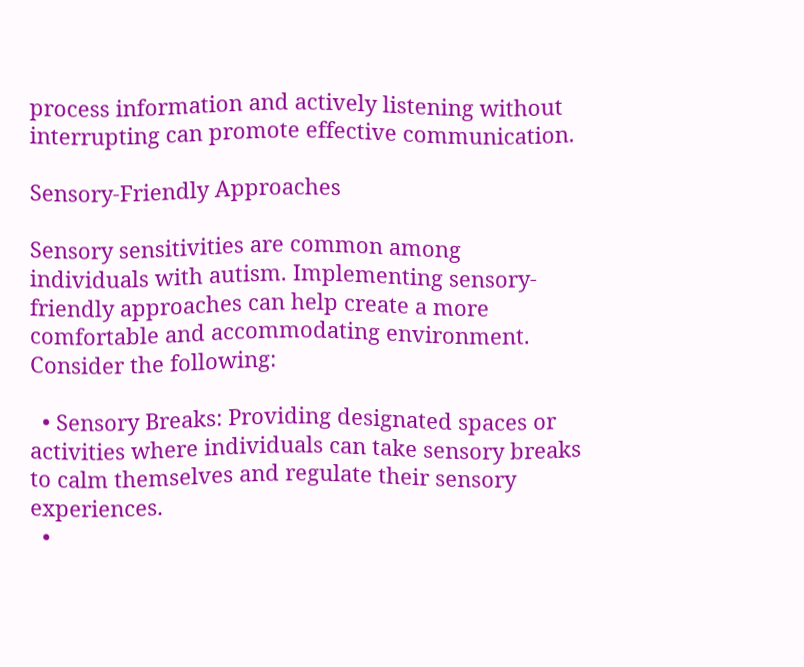process information and actively listening without interrupting can promote effective communication.

Sensory-Friendly Approaches

Sensory sensitivities are common among individuals with autism. Implementing sensory-friendly approaches can help create a more comfortable and accommodating environment. Consider the following:

  • Sensory Breaks: Providing designated spaces or activities where individuals can take sensory breaks to calm themselves and regulate their sensory experiences.
  •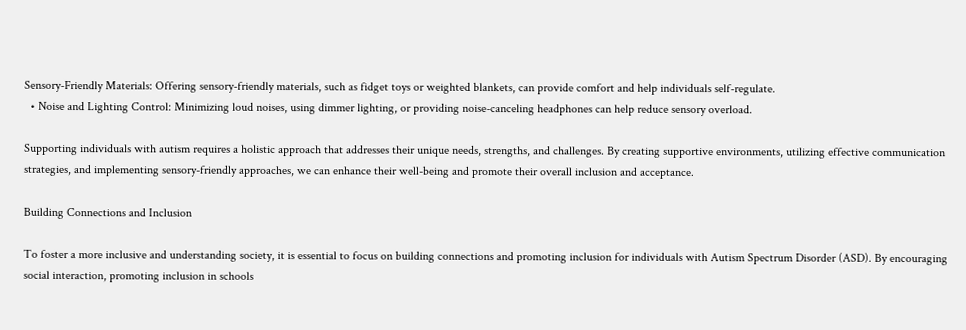Sensory-Friendly Materials: Offering sensory-friendly materials, such as fidget toys or weighted blankets, can provide comfort and help individuals self-regulate.
  • Noise and Lighting Control: Minimizing loud noises, using dimmer lighting, or providing noise-canceling headphones can help reduce sensory overload.

Supporting individuals with autism requires a holistic approach that addresses their unique needs, strengths, and challenges. By creating supportive environments, utilizing effective communication strategies, and implementing sensory-friendly approaches, we can enhance their well-being and promote their overall inclusion and acceptance.

Building Connections and Inclusion

To foster a more inclusive and understanding society, it is essential to focus on building connections and promoting inclusion for individuals with Autism Spectrum Disorder (ASD). By encouraging social interaction, promoting inclusion in schools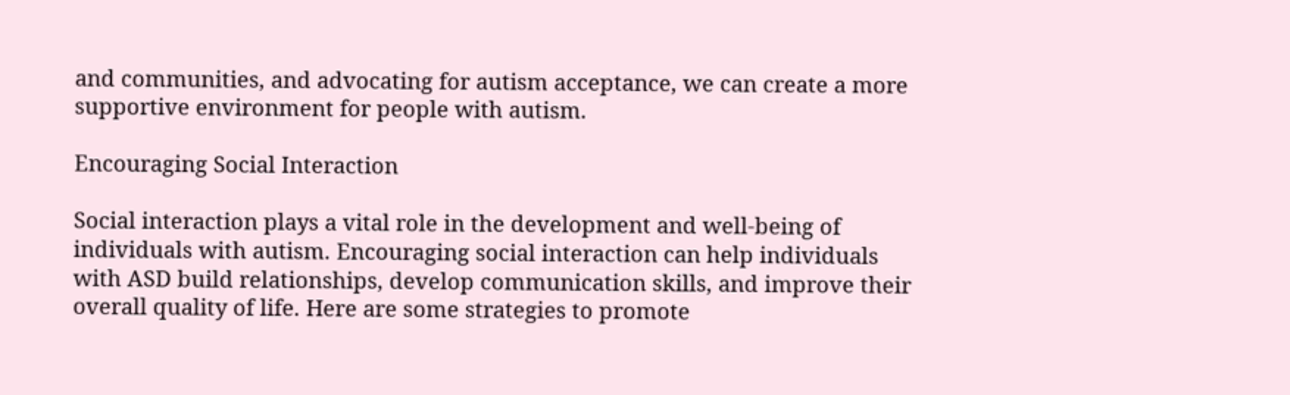and communities, and advocating for autism acceptance, we can create a more supportive environment for people with autism.

Encouraging Social Interaction

Social interaction plays a vital role in the development and well-being of individuals with autism. Encouraging social interaction can help individuals with ASD build relationships, develop communication skills, and improve their overall quality of life. Here are some strategies to promote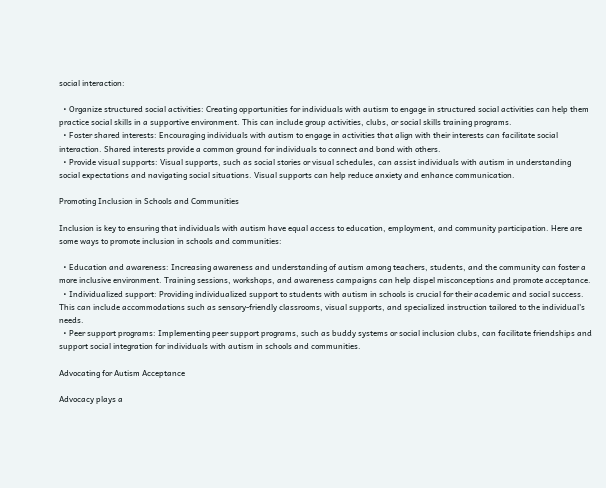social interaction:

  • Organize structured social activities: Creating opportunities for individuals with autism to engage in structured social activities can help them practice social skills in a supportive environment. This can include group activities, clubs, or social skills training programs.
  • Foster shared interests: Encouraging individuals with autism to engage in activities that align with their interests can facilitate social interaction. Shared interests provide a common ground for individuals to connect and bond with others.
  • Provide visual supports: Visual supports, such as social stories or visual schedules, can assist individuals with autism in understanding social expectations and navigating social situations. Visual supports can help reduce anxiety and enhance communication.

Promoting Inclusion in Schools and Communities

Inclusion is key to ensuring that individuals with autism have equal access to education, employment, and community participation. Here are some ways to promote inclusion in schools and communities:

  • Education and awareness: Increasing awareness and understanding of autism among teachers, students, and the community can foster a more inclusive environment. Training sessions, workshops, and awareness campaigns can help dispel misconceptions and promote acceptance.
  • Individualized support: Providing individualized support to students with autism in schools is crucial for their academic and social success. This can include accommodations such as sensory-friendly classrooms, visual supports, and specialized instruction tailored to the individual's needs.
  • Peer support programs: Implementing peer support programs, such as buddy systems or social inclusion clubs, can facilitate friendships and support social integration for individuals with autism in schools and communities.

Advocating for Autism Acceptance

Advocacy plays a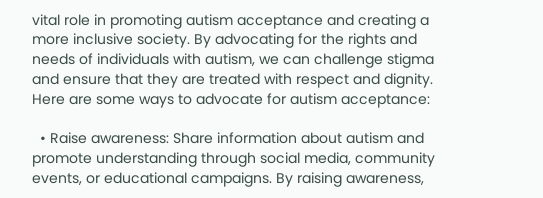vital role in promoting autism acceptance and creating a more inclusive society. By advocating for the rights and needs of individuals with autism, we can challenge stigma and ensure that they are treated with respect and dignity. Here are some ways to advocate for autism acceptance:

  • Raise awareness: Share information about autism and promote understanding through social media, community events, or educational campaigns. By raising awareness,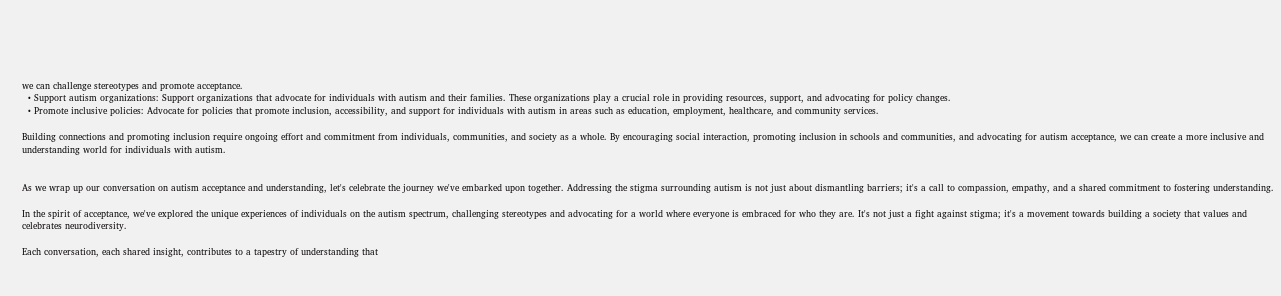we can challenge stereotypes and promote acceptance.
  • Support autism organizations: Support organizations that advocate for individuals with autism and their families. These organizations play a crucial role in providing resources, support, and advocating for policy changes.
  • Promote inclusive policies: Advocate for policies that promote inclusion, accessibility, and support for individuals with autism in areas such as education, employment, healthcare, and community services.

Building connections and promoting inclusion require ongoing effort and commitment from individuals, communities, and society as a whole. By encouraging social interaction, promoting inclusion in schools and communities, and advocating for autism acceptance, we can create a more inclusive and understanding world for individuals with autism.


As we wrap up our conversation on autism acceptance and understanding, let's celebrate the journey we've embarked upon together. Addressing the stigma surrounding autism is not just about dismantling barriers; it's a call to compassion, empathy, and a shared commitment to fostering understanding.

In the spirit of acceptance, we've explored the unique experiences of individuals on the autism spectrum, challenging stereotypes and advocating for a world where everyone is embraced for who they are. It's not just a fight against stigma; it's a movement towards building a society that values and celebrates neurodiversity.

Each conversation, each shared insight, contributes to a tapestry of understanding that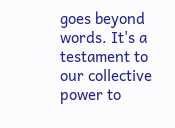goes beyond words. It's a testament to our collective power to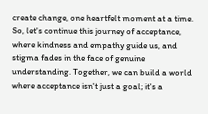create change, one heartfelt moment at a time. So, let's continue this journey of acceptance, where kindness and empathy guide us, and stigma fades in the face of genuine understanding. Together, we can build a world where acceptance isn't just a goal; it's a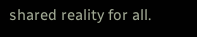shared reality for all.